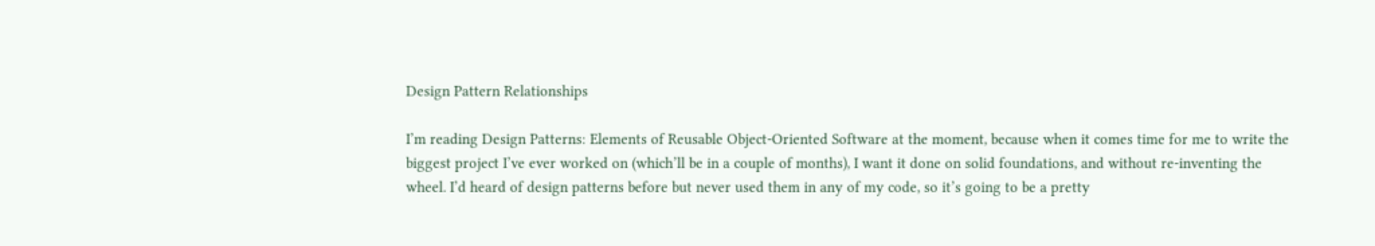Design Pattern Relationships

I’m reading Design Patterns: Elements of Reusable Object-Oriented Software at the moment, because when it comes time for me to write the biggest project I’ve ever worked on (which’ll be in a couple of months), I want it done on solid foundations, and without re-inventing the wheel. I’d heard of design patterns before but never used them in any of my code, so it’s going to be a pretty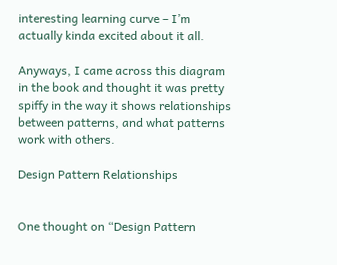interesting learning curve – I’m actually kinda excited about it all.

Anyways, I came across this diagram in the book and thought it was pretty spiffy in the way it shows relationships between patterns, and what patterns work with others.

Design Pattern Relationships


One thought on “Design Pattern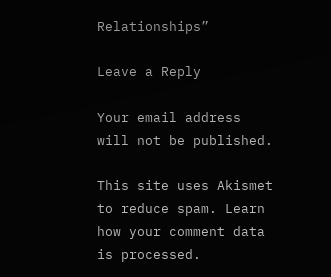Relationships”

Leave a Reply

Your email address will not be published.

This site uses Akismet to reduce spam. Learn how your comment data is processed.